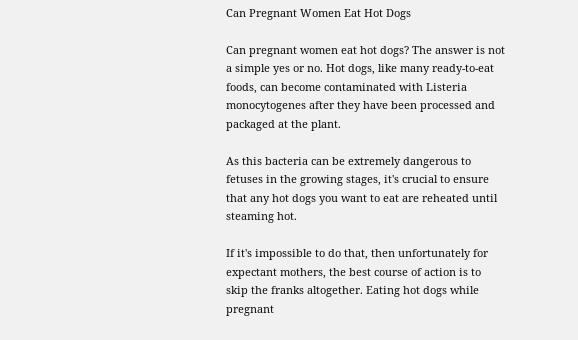Can Pregnant Women Eat Hot Dogs

Can pregnant women eat hot dogs? The answer is not a simple yes or no. Hot dogs, like many ready-to-eat foods, can become contaminated with Listeria monocytogenes after they have been processed and packaged at the plant.

As this bacteria can be extremely dangerous to fetuses in the growing stages, it's crucial to ensure that any hot dogs you want to eat are reheated until steaming hot.

If it's impossible to do that, then unfortunately for expectant mothers, the best course of action is to skip the franks altogether. Eating hot dogs while pregnant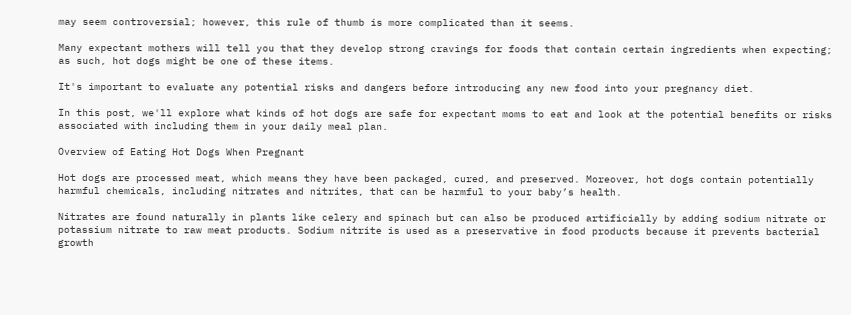may seem controversial; however, this rule of thumb is more complicated than it seems.

Many expectant mothers will tell you that they develop strong cravings for foods that contain certain ingredients when expecting; as such, hot dogs might be one of these items.

It's important to evaluate any potential risks and dangers before introducing any new food into your pregnancy diet.

In this post, we'll explore what kinds of hot dogs are safe for expectant moms to eat and look at the potential benefits or risks associated with including them in your daily meal plan.

Overview of Eating Hot Dogs When Pregnant

Hot dogs are processed meat, which means they have been packaged, cured, and preserved. Moreover, hot dogs contain potentially harmful chemicals, including nitrates and nitrites, that can be harmful to your baby’s health.

Nitrates are found naturally in plants like celery and spinach but can also be produced artificially by adding sodium nitrate or potassium nitrate to raw meat products. Sodium nitrite is used as a preservative in food products because it prevents bacterial growth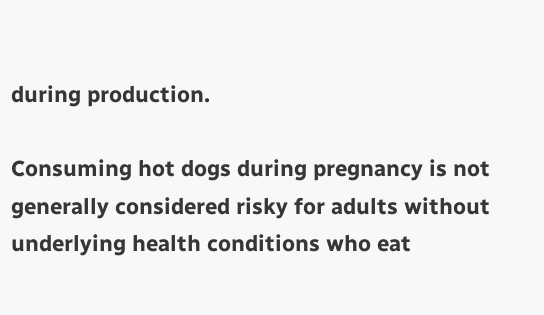during production.

Consuming hot dogs during pregnancy is not generally considered risky for adults without underlying health conditions who eat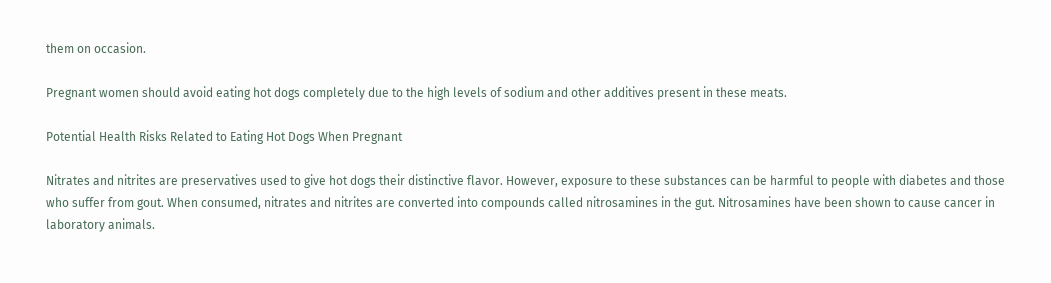them on occasion.

Pregnant women should avoid eating hot dogs completely due to the high levels of sodium and other additives present in these meats.

Potential Health Risks Related to Eating Hot Dogs When Pregnant

Nitrates and nitrites are preservatives used to give hot dogs their distinctive flavor. However, exposure to these substances can be harmful to people with diabetes and those who suffer from gout. When consumed, nitrates and nitrites are converted into compounds called nitrosamines in the gut. Nitrosamines have been shown to cause cancer in laboratory animals.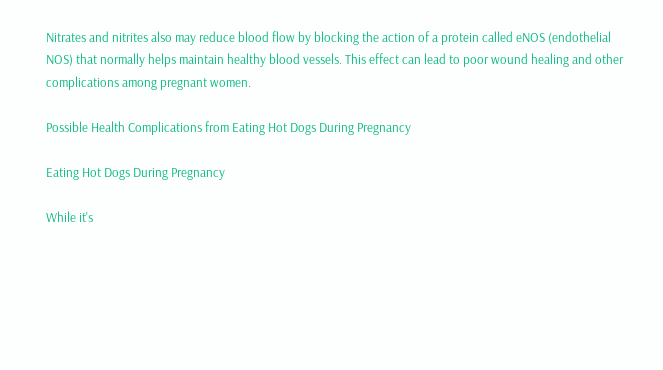Nitrates and nitrites also may reduce blood flow by blocking the action of a protein called eNOS (endothelial NOS) that normally helps maintain healthy blood vessels. This effect can lead to poor wound healing and other complications among pregnant women.

Possible Health Complications from Eating Hot Dogs During Pregnancy

Eating Hot Dogs During Pregnancy

While it's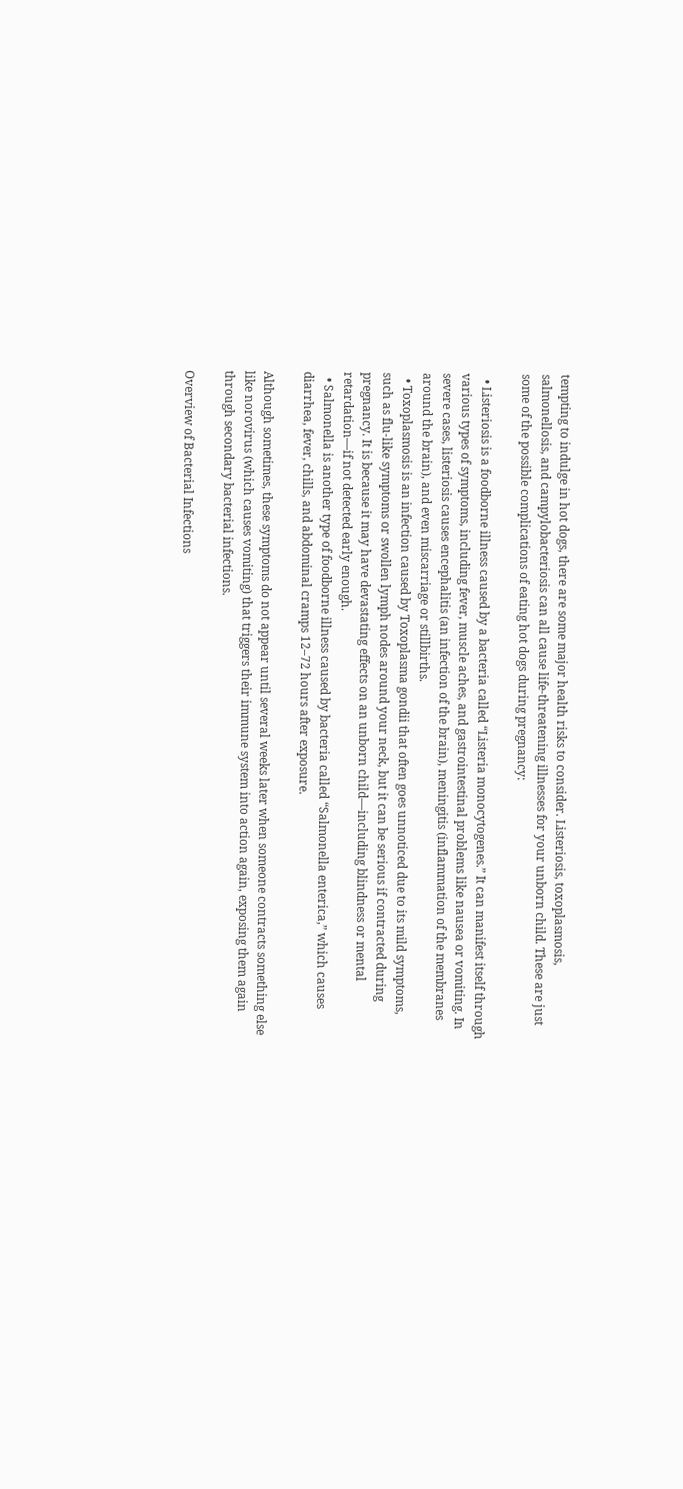tempting to indulge in hot dogs, there are some major health risks to consider. Listeriosis, toxoplasmosis, salmonellosis, and campylobacteriosis can all cause life-threatening illnesses for your unborn child. These are just some of the possible complications of eating hot dogs during pregnancy:

  • Listeriosis is a foodborne illness caused by a bacteria called “Listeria monocytogenes.” It can manifest itself through various types of symptoms, including fever, muscle aches, and gastrointestinal problems like nausea or vomiting. In severe cases, listeriosis causes encephalitis (an infection of the brain), meningitis (inflammation of the membranes around the brain), and even miscarriage or stillbirths.
  • Toxoplasmosis is an infection caused by Toxoplasma gondii that often goes unnoticed due to its mild symptoms, such as flu-like symptoms or swollen lymph nodes around your neck, but it can be serious if contracted during pregnancy. It is because it may have devastating effects on an unborn child—including blindness or mental retardation—if not detected early enough.
  • Salmonella is another type of foodborne illness caused by bacteria called “Salmonella enterica,” which causes diarrhea, fever, chills, and abdominal cramps 12–72 hours after exposure.

Although sometimes, these symptoms do not appear until several weeks later when someone contracts something else like norovirus (which causes vomiting) that triggers their immune system into action again, exposing them again through secondary bacterial infections.

Overview of Bacterial Infections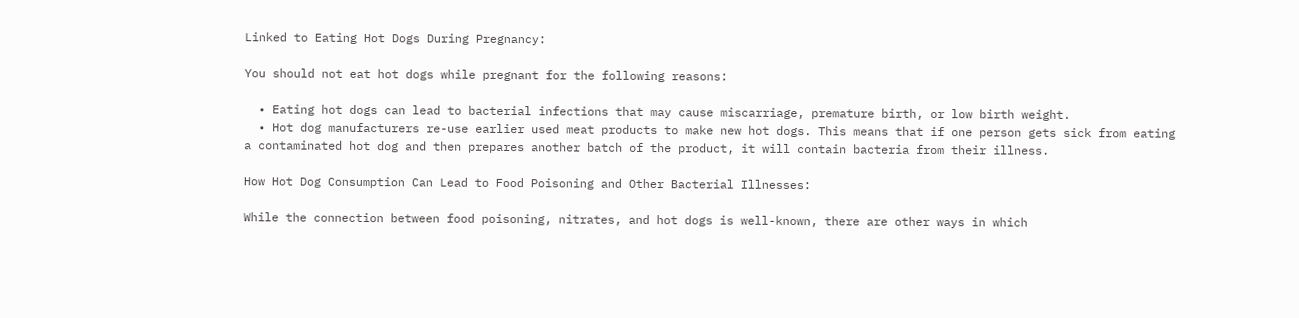Linked to Eating Hot Dogs During Pregnancy:

You should not eat hot dogs while pregnant for the following reasons:

  • Eating hot dogs can lead to bacterial infections that may cause miscarriage, premature birth, or low birth weight.
  • Hot dog manufacturers re-use earlier used meat products to make new hot dogs. This means that if one person gets sick from eating a contaminated hot dog and then prepares another batch of the product, it will contain bacteria from their illness.

How Hot Dog Consumption Can Lead to Food Poisoning and Other Bacterial Illnesses:

While the connection between food poisoning, nitrates, and hot dogs is well-known, there are other ways in which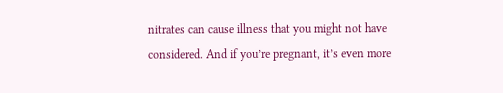nitrates can cause illness that you might not have considered. And if you’re pregnant, it’s even more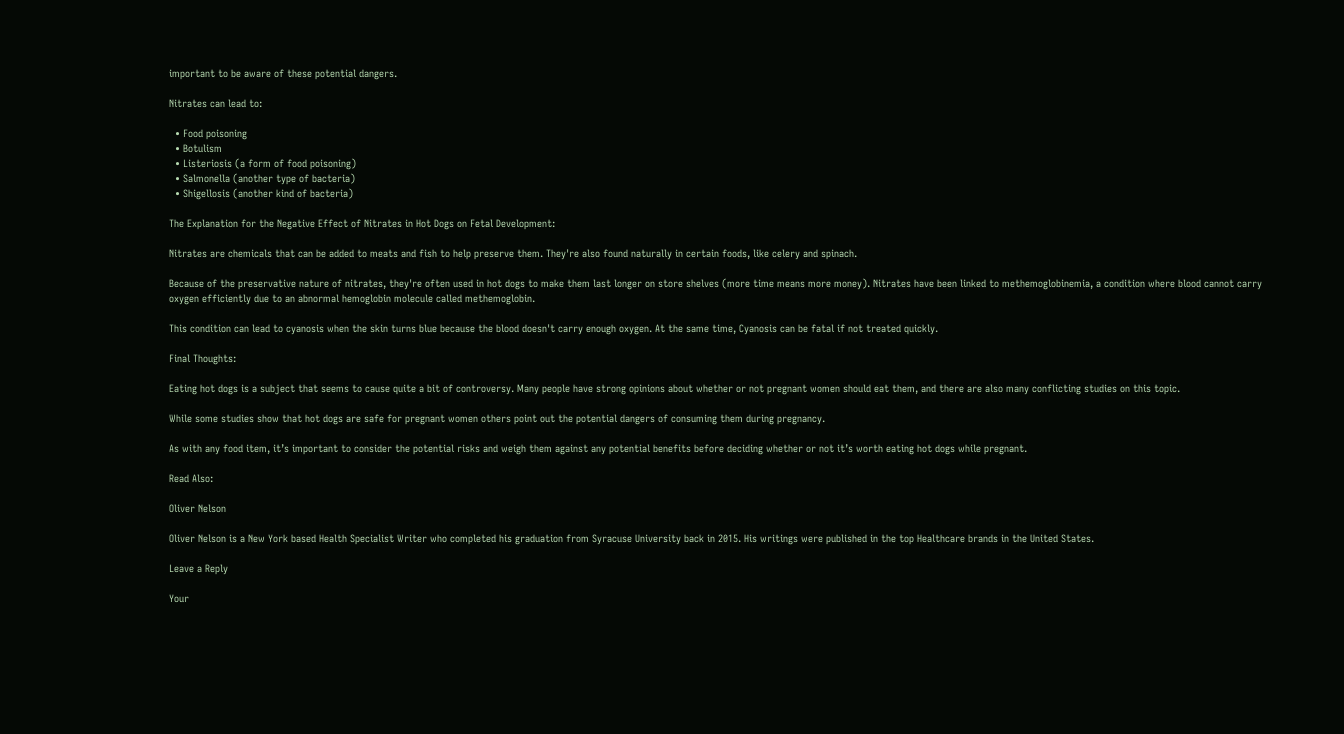important to be aware of these potential dangers.

Nitrates can lead to:

  • Food poisoning
  • Botulism
  • Listeriosis (a form of food poisoning)
  • Salmonella (another type of bacteria)
  • Shigellosis (another kind of bacteria)

The Explanation for the Negative Effect of Nitrates in Hot Dogs on Fetal Development:

Nitrates are chemicals that can be added to meats and fish to help preserve them. They're also found naturally in certain foods, like celery and spinach.

Because of the preservative nature of nitrates, they're often used in hot dogs to make them last longer on store shelves (more time means more money). Nitrates have been linked to methemoglobinemia, a condition where blood cannot carry oxygen efficiently due to an abnormal hemoglobin molecule called methemoglobin.

This condition can lead to cyanosis when the skin turns blue because the blood doesn't carry enough oxygen. At the same time, Cyanosis can be fatal if not treated quickly.

Final Thoughts:

Eating hot dogs is a subject that seems to cause quite a bit of controversy. Many people have strong opinions about whether or not pregnant women should eat them, and there are also many conflicting studies on this topic.

While some studies show that hot dogs are safe for pregnant women others point out the potential dangers of consuming them during pregnancy.

As with any food item, it’s important to consider the potential risks and weigh them against any potential benefits before deciding whether or not it’s worth eating hot dogs while pregnant.

Read Also:

Oliver Nelson

Oliver Nelson is a New York based Health Specialist Writer who completed his graduation from Syracuse University back in 2015. His writings were published in the top Healthcare brands in the United States.

Leave a Reply

Your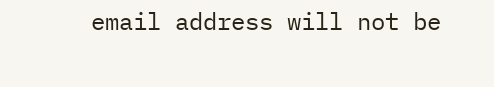email address will not be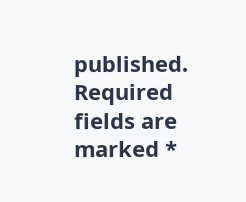published. Required fields are marked *